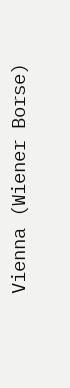Vienna (Wiener Borse)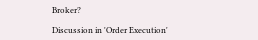Broker?

Discussion in 'Order Execution'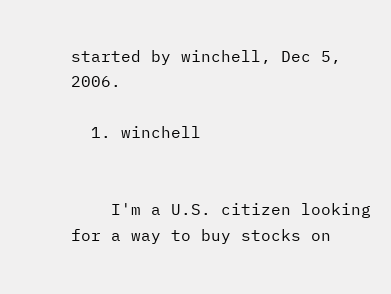started by winchell, Dec 5, 2006.

  1. winchell


    I'm a U.S. citizen looking for a way to buy stocks on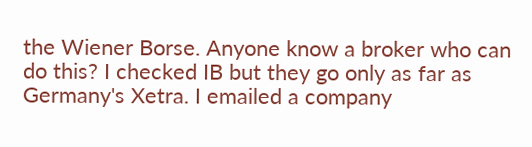the Wiener Borse. Anyone know a broker who can do this? I checked IB but they go only as far as Germany's Xetra. I emailed a company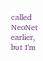called NeoNet earlier, but I'm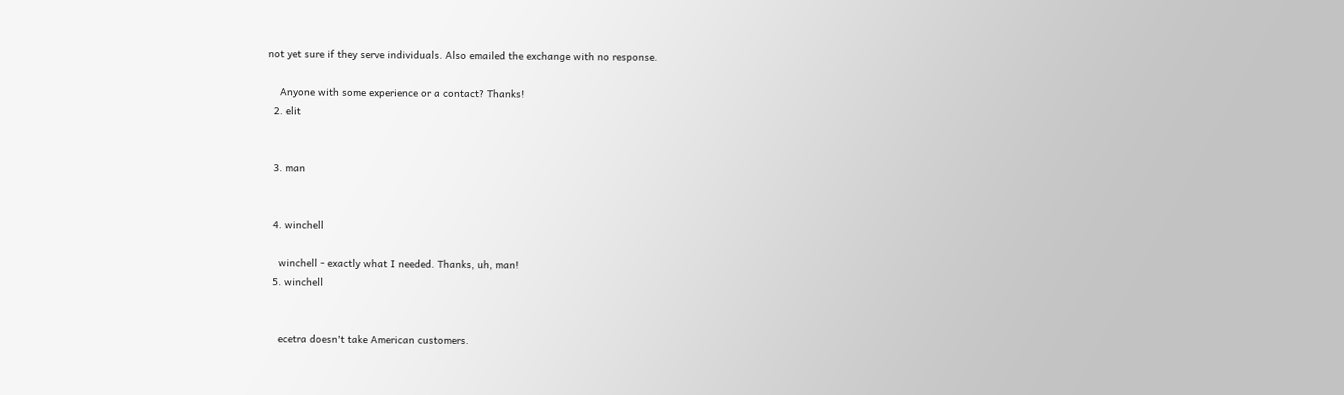not yet sure if they serve individuals. Also emailed the exchange with no response.

    Anyone with some experience or a contact? Thanks!
  2. elit


  3. man


  4. winchell

    winchell - exactly what I needed. Thanks, uh, man!
  5. winchell


    ecetra doesn't take American customers.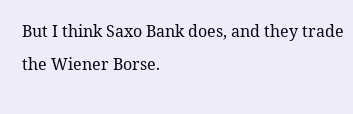But I think Saxo Bank does, and they trade the Wiener Borse.